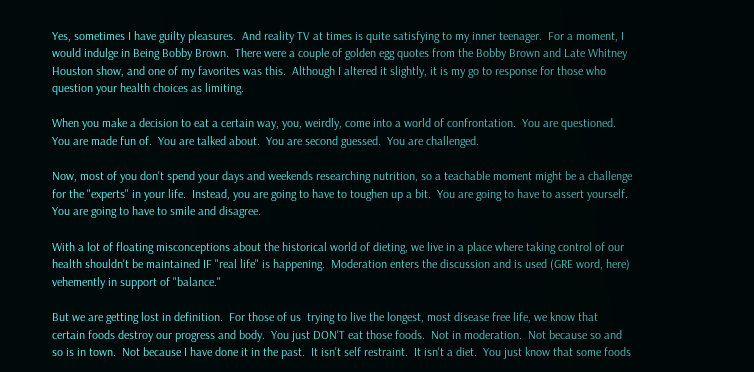Yes, sometimes I have guilty pleasures.  And reality TV at times is quite satisfying to my inner teenager.  For a moment, I would indulge in Being Bobby Brown.  There were a couple of golden egg quotes from the Bobby Brown and Late Whitney Houston show, and one of my favorites was this.  Although I altered it slightly, it is my go to response for those who question your health choices as limiting.

When you make a decision to eat a certain way, you, weirdly, come into a world of confrontation.  You are questioned.  You are made fun of.  You are talked about.  You are second guessed.  You are challenged.

Now, most of you don't spend your days and weekends researching nutrition, so a teachable moment might be a challenge for the "experts" in your life.  Instead, you are going to have to toughen up a bit.  You are going to have to assert yourself.  You are going to have to smile and disagree.

With a lot of floating misconceptions about the historical world of dieting, we live in a place where taking control of our health shouldn't be maintained IF "real life" is happening.  Moderation enters the discussion and is used (GRE word, here) vehemently in support of "balance."

But we are getting lost in definition.  For those of us  trying to live the longest, most disease free life, we know that certain foods destroy our progress and body.  You just DON'T eat those foods.  Not in moderation.  Not because so and so is in town.  Not because I have done it in the past.  It isn't self restraint.  It isn't a diet.  You just know that some foods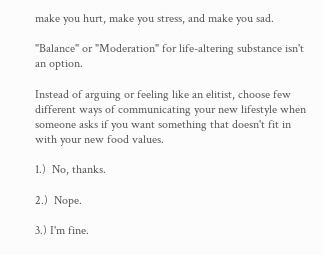make you hurt, make you stress, and make you sad.

"Balance" or "Moderation" for life-altering substance isn't an option.

Instead of arguing or feeling like an elitist, choose few different ways of communicating your new lifestyle when someone asks if you want something that doesn't fit in with your new food values.

1.)  No, thanks.

2.)  Nope.

3.) I'm fine.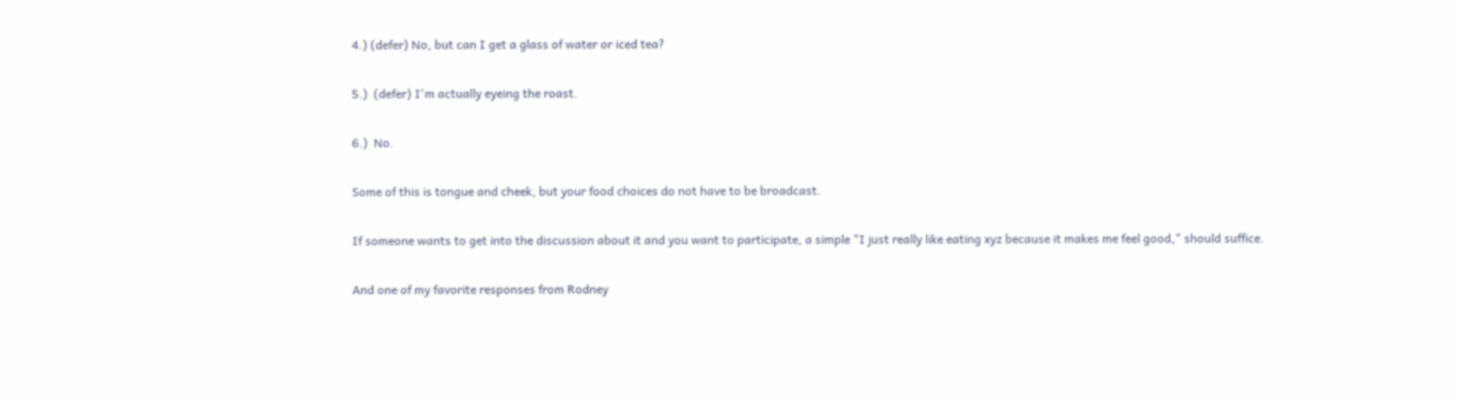4.) (defer) No, but can I get a glass of water or iced tea?

5.)  (defer) I'm actually eyeing the roast.

6.)  No.

Some of this is tongue and cheek, but your food choices do not have to be broadcast.

If someone wants to get into the discussion about it and you want to participate, a simple "I just really like eating xyz because it makes me feel good," should suffice.

And one of my favorite responses from Rodney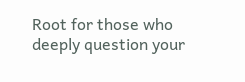Root for those who deeply question your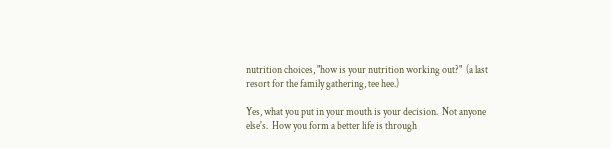nutrition choices, "how is your nutrition working out?"  (a last resort for the family gathering, tee hee.)

Yes, what you put in your mouth is your decision.  Not anyone else's.  How you form a better life is through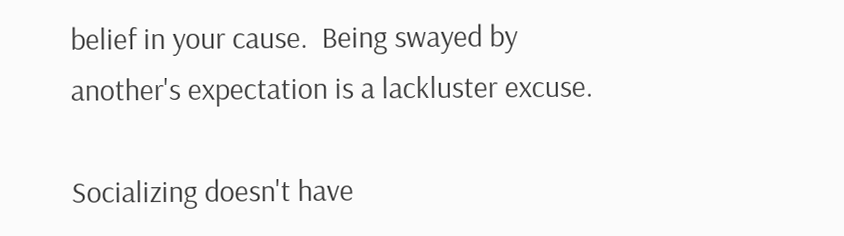belief in your cause.  Being swayed by another's expectation is a lackluster excuse.

Socializing doesn't have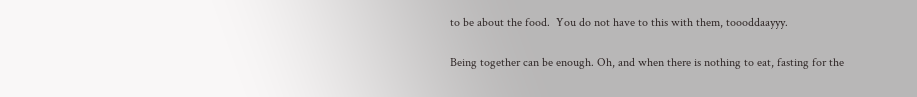to be about the food.  You do not have to this with them, toooddaayyy.

Being together can be enough. Oh, and when there is nothing to eat, fasting for the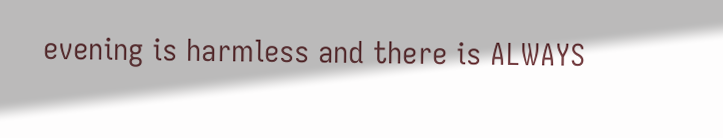evening is harmless and there is ALWAYS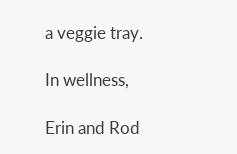a veggie tray.

In wellness,

Erin and Rod